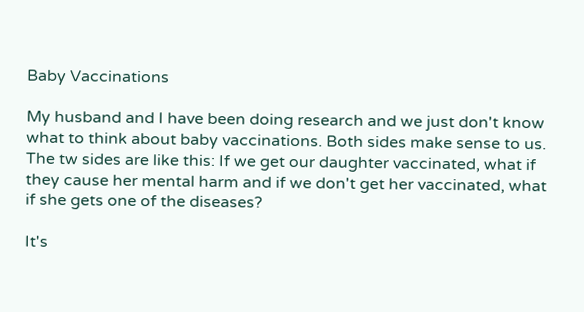Baby Vaccinations

My husband and I have been doing research and we just don't know what to think about baby vaccinations. Both sides make sense to us. The tw sides are like this: If we get our daughter vaccinated, what if they cause her mental harm and if we don't get her vaccinated, what if she gets one of the diseases?

It's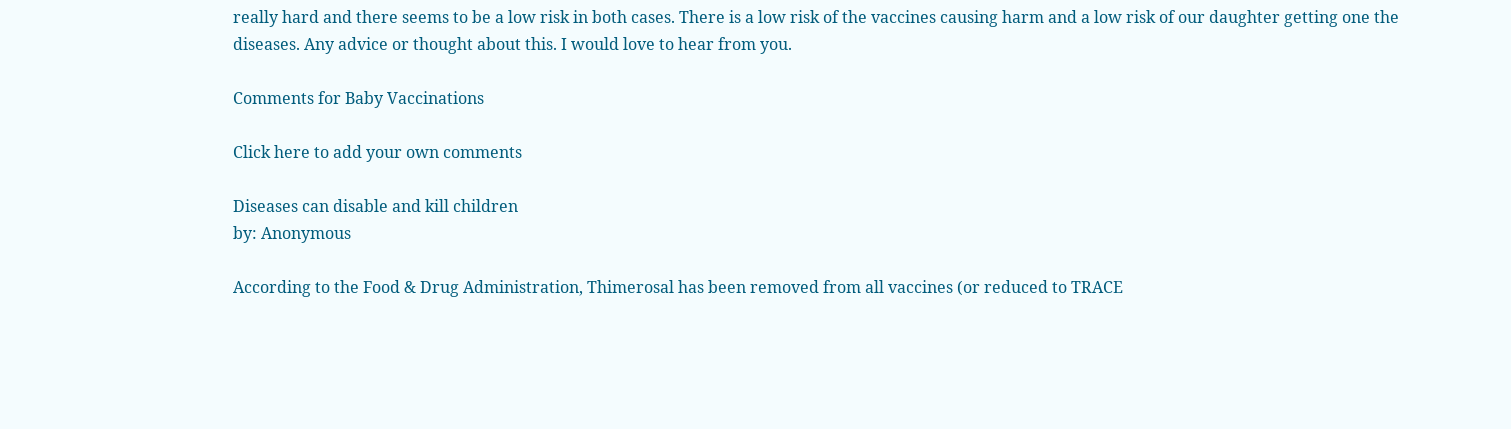really hard and there seems to be a low risk in both cases. There is a low risk of the vaccines causing harm and a low risk of our daughter getting one the diseases. Any advice or thought about this. I would love to hear from you.

Comments for Baby Vaccinations

Click here to add your own comments

Diseases can disable and kill children
by: Anonymous

According to the Food & Drug Administration, Thimerosal has been removed from all vaccines (or reduced to TRACE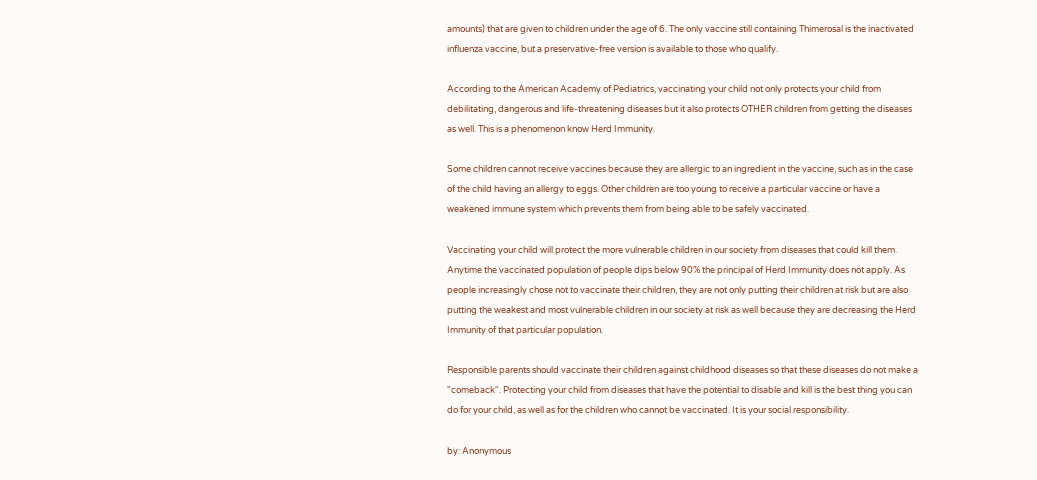amounts) that are given to children under the age of 6. The only vaccine still containing Thimerosal is the inactivated influenza vaccine, but a preservative-free version is available to those who qualify.

According to the American Academy of Pediatrics, vaccinating your child not only protects your child from debilitating, dangerous and life-threatening diseases but it also protects OTHER children from getting the diseases as well. This is a phenomenon know Herd Immunity.

Some children cannot receive vaccines because they are allergic to an ingredient in the vaccine, such as in the case of the child having an allergy to eggs. Other children are too young to receive a particular vaccine or have a weakened immune system which prevents them from being able to be safely vaccinated.

Vaccinating your child will protect the more vulnerable children in our society from diseases that could kill them. Anytime the vaccinated population of people dips below 90% the principal of Herd Immunity does not apply. As people increasingly chose not to vaccinate their children, they are not only putting their children at risk but are also putting the weakest and most vulnerable children in our society at risk as well because they are decreasing the Herd Immunity of that particular population.

Responsible parents should vaccinate their children against childhood diseases so that these diseases do not make a "comeback". Protecting your child from diseases that have the potential to disable and kill is the best thing you can do for your child, as well as for the children who cannot be vaccinated. It is your social responsibility.

by: Anonymous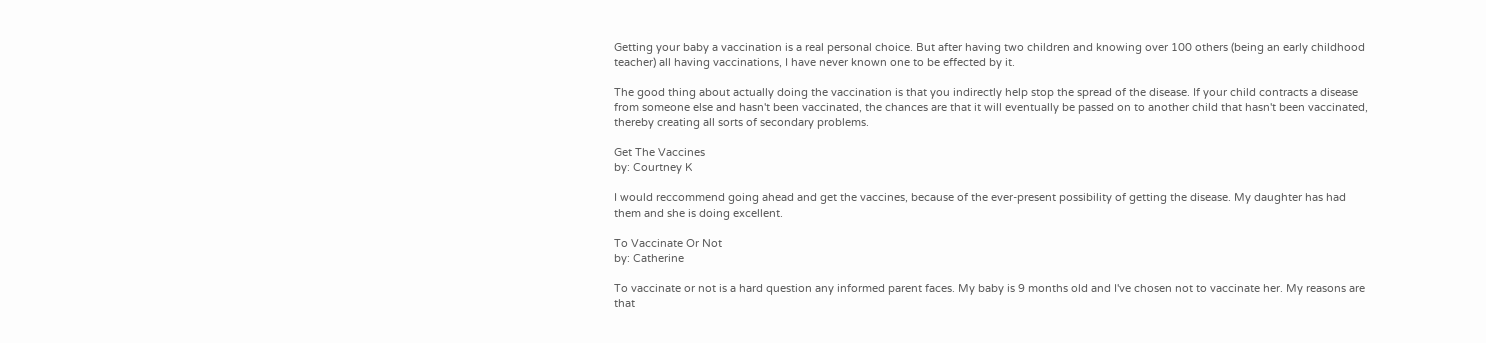Getting your baby a vaccination is a real personal choice. But after having two children and knowing over 100 others (being an early childhood teacher) all having vaccinations, I have never known one to be effected by it.

The good thing about actually doing the vaccination is that you indirectly help stop the spread of the disease. If your child contracts a disease from someone else and hasn't been vaccinated, the chances are that it will eventually be passed on to another child that hasn't been vaccinated, thereby creating all sorts of secondary problems.

Get The Vaccines
by: Courtney K

I would reccommend going ahead and get the vaccines, because of the ever-present possibility of getting the disease. My daughter has had them and she is doing excellent.

To Vaccinate Or Not
by: Catherine

To vaccinate or not is a hard question any informed parent faces. My baby is 9 months old and I've chosen not to vaccinate her. My reasons are that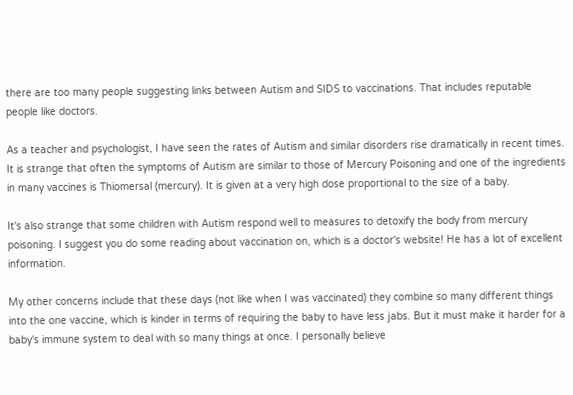there are too many people suggesting links between Autism and SIDS to vaccinations. That includes reputable people like doctors.

As a teacher and psychologist, I have seen the rates of Autism and similar disorders rise dramatically in recent times. It is strange that often the symptoms of Autism are similar to those of Mercury Poisoning and one of the ingredients in many vaccines is Thiomersal (mercury). It is given at a very high dose proportional to the size of a baby.

It's also strange that some children with Autism respond well to measures to detoxify the body from mercury poisoning. I suggest you do some reading about vaccination on, which is a doctor's website! He has a lot of excellent information.

My other concerns include that these days (not like when I was vaccinated) they combine so many different things into the one vaccine, which is kinder in terms of requiring the baby to have less jabs. But it must make it harder for a baby's immune system to deal with so many things at once. I personally believe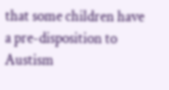that some children have a pre-disposition to Austism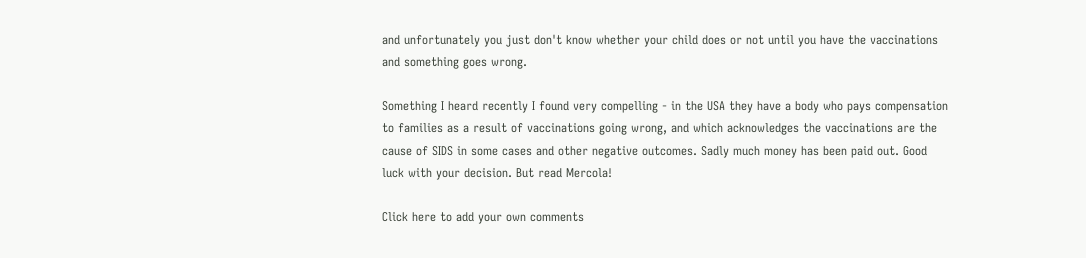and unfortunately you just don't know whether your child does or not until you have the vaccinations and something goes wrong.

Something I heard recently I found very compelling - in the USA they have a body who pays compensation to families as a result of vaccinations going wrong, and which acknowledges the vaccinations are the cause of SIDS in some cases and other negative outcomes. Sadly much money has been paid out. Good luck with your decision. But read Mercola!

Click here to add your own comments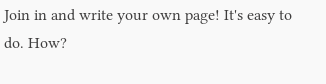Join in and write your own page! It's easy to do. How?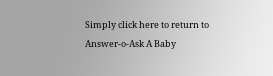Simply click here to return to Answer-o-Ask A Baby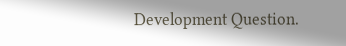Development Question.